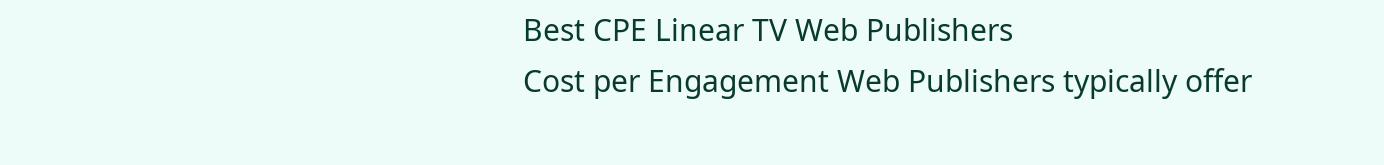Best CPE Linear TV Web Publishers
Cost per Engagement Web Publishers typically offer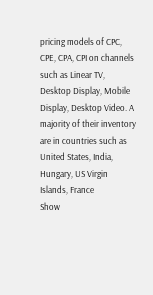pricing models of CPC, CPE, CPA, CPI on channels such as Linear TV, Desktop Display, Mobile Display, Desktop Video. A majority of their inventory are in countries such as United States, India, Hungary, US Virgin Islands, France
Show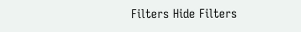Filters Hide Filters